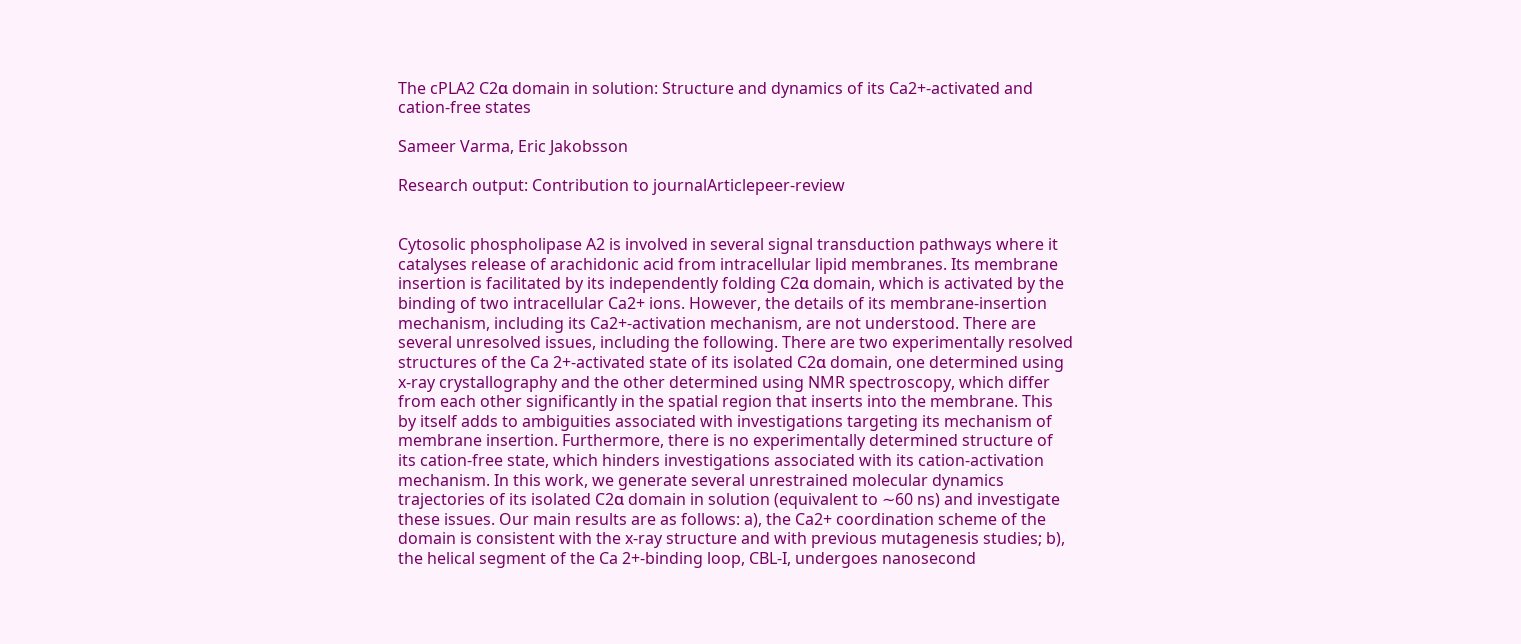The cPLA2 C2α domain in solution: Structure and dynamics of its Ca2+-activated and cation-free states

Sameer Varma, Eric Jakobsson

Research output: Contribution to journalArticlepeer-review


Cytosolic phospholipase A2 is involved in several signal transduction pathways where it catalyses release of arachidonic acid from intracellular lipid membranes. Its membrane insertion is facilitated by its independently folding C2α domain, which is activated by the binding of two intracellular Ca2+ ions. However, the details of its membrane-insertion mechanism, including its Ca2+-activation mechanism, are not understood. There are several unresolved issues, including the following. There are two experimentally resolved structures of the Ca 2+-activated state of its isolated C2α domain, one determined using x-ray crystallography and the other determined using NMR spectroscopy, which differ from each other significantly in the spatial region that inserts into the membrane. This by itself adds to ambiguities associated with investigations targeting its mechanism of membrane insertion. Furthermore, there is no experimentally determined structure of its cation-free state, which hinders investigations associated with its cation-activation mechanism. In this work, we generate several unrestrained molecular dynamics trajectories of its isolated C2α domain in solution (equivalent to ∼60 ns) and investigate these issues. Our main results are as follows: a), the Ca2+ coordination scheme of the domain is consistent with the x-ray structure and with previous mutagenesis studies; b), the helical segment of the Ca 2+-binding loop, CBL-I, undergoes nanosecond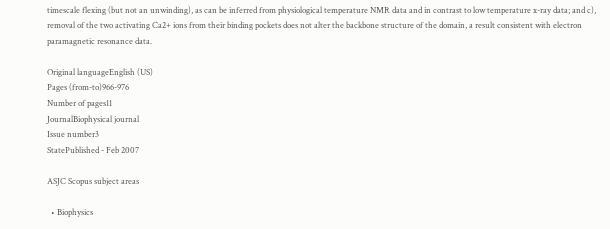timescale flexing (but not an unwinding), as can be inferred from physiological temperature NMR data and in contrast to low temperature x-ray data; and c), removal of the two activating Ca2+ ions from their binding pockets does not alter the backbone structure of the domain, a result consistent with electron paramagnetic resonance data.

Original languageEnglish (US)
Pages (from-to)966-976
Number of pages11
JournalBiophysical journal
Issue number3
StatePublished - Feb 2007

ASJC Scopus subject areas

  • Biophysics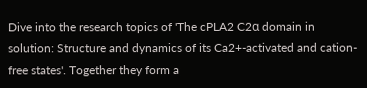Dive into the research topics of 'The cPLA2 C2α domain in solution: Structure and dynamics of its Ca2+-activated and cation-free states'. Together they form a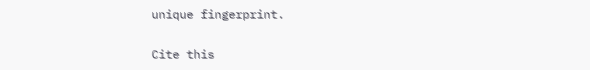unique fingerprint.

Cite this